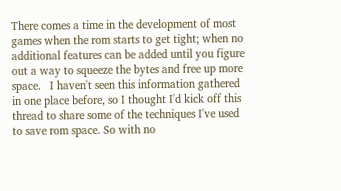There comes a time in the development of most games when the rom starts to get tight; when no additional features can be added until you figure out a way to squeeze the bytes and free up more space.   I haven't seen this information gathered in one place before, so I thought I'd kick off this thread to share some of the techniques I've used to save rom space. So with no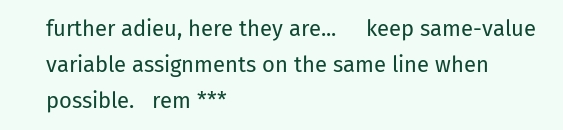further adieu, here they are...     keep same-value variable assignments on the same line when possible.   rem ***